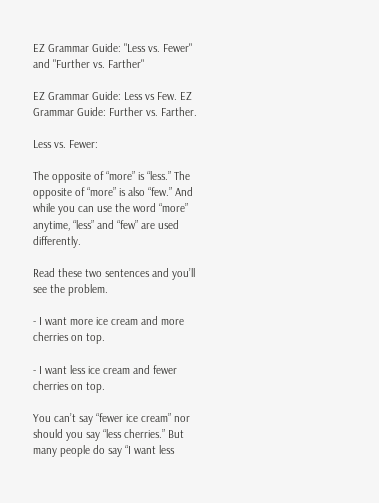EZ Grammar Guide: "Less vs. Fewer" and "Further vs. Farther"

EZ Grammar Guide: Less vs Few. EZ Grammar Guide: Further vs. Farther.

Less vs. Fewer:

The opposite of “more” is “less.” The opposite of “more” is also “few.” And while you can use the word “more” anytime, “less” and “few” are used differently.

Read these two sentences and you’ll see the problem.

- I want more ice cream and more cherries on top.

- I want less ice cream and fewer cherries on top.

You can’t say “fewer ice cream” nor should you say “less cherries.” But many people do say “I want less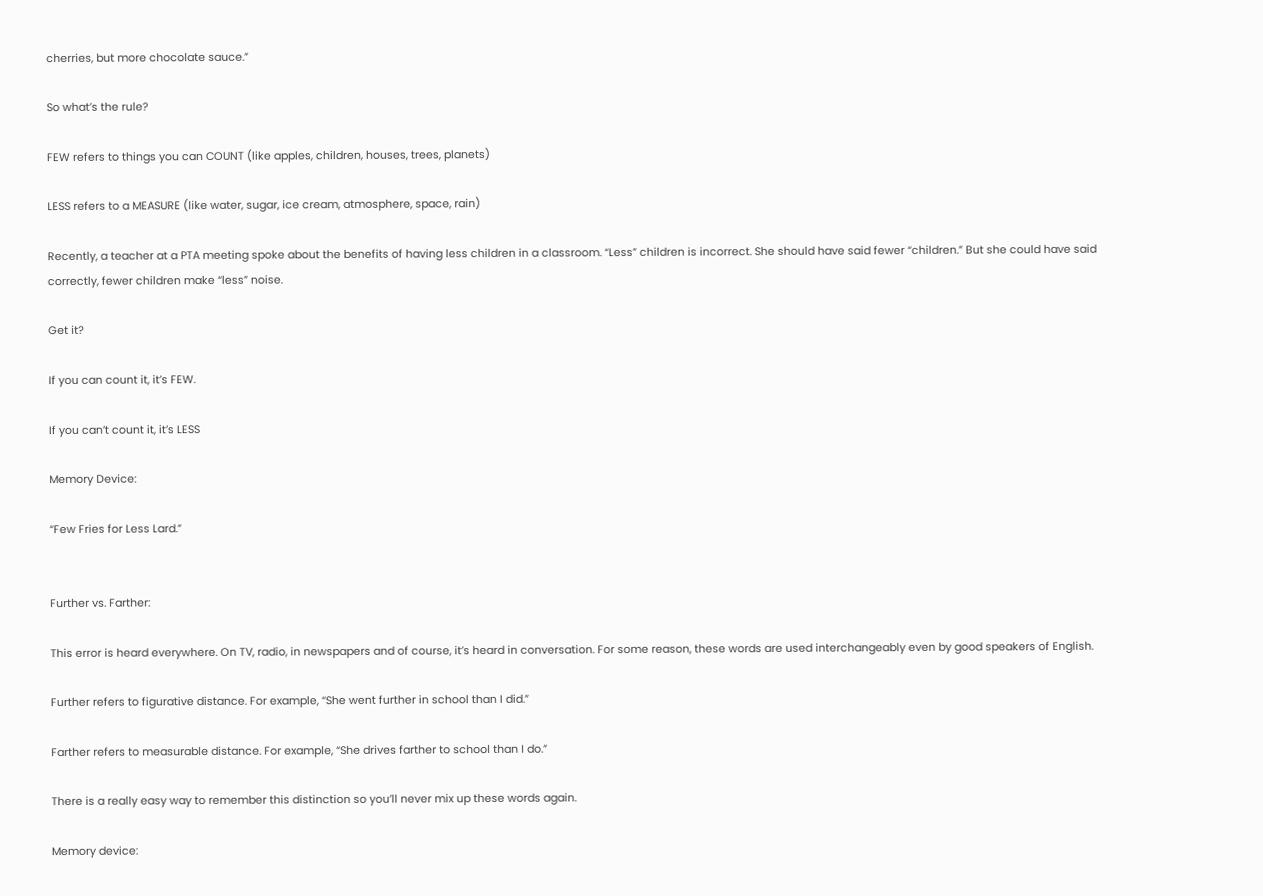cherries, but more chocolate sauce.”

So what’s the rule?

FEW refers to things you can COUNT (like apples, children, houses, trees, planets)

LESS refers to a MEASURE (like water, sugar, ice cream, atmosphere, space, rain)

Recently, a teacher at a PTA meeting spoke about the benefits of having less children in a classroom. “Less” children is incorrect. She should have said fewer “children.” But she could have said correctly, fewer children make “less” noise.

Get it?

If you can count it, it’s FEW.

If you can’t count it, it’s LESS

Memory Device:

“Few Fries for Less Lard.”


Further vs. Farther:

This error is heard everywhere. On TV, radio, in newspapers and of course, it’s heard in conversation. For some reason, these words are used interchangeably even by good speakers of English.

Further refers to figurative distance. For example, “She went further in school than I did.”

Farther refers to measurable distance. For example, “She drives farther to school than I do.”

There is a really easy way to remember this distinction so you’ll never mix up these words again.

Memory device: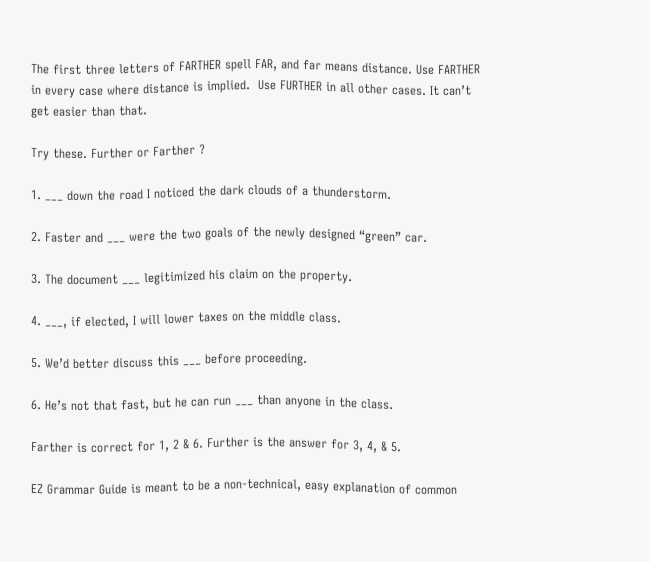The first three letters of FARTHER spell FAR, and far means distance. Use FARTHER in every case where distance is implied.  Use FURTHER in all other cases. It can’t get easier than that.

Try these. Further or Farther ?

1. ___ down the road I noticed the dark clouds of a thunderstorm.

2. Faster and ___ were the two goals of the newly designed “green” car.

3. The document ___ legitimized his claim on the property.

4. ___, if elected, I will lower taxes on the middle class.

5. We’d better discuss this ___ before proceeding.

6. He’s not that fast, but he can run ___ than anyone in the class.

Farther is correct for 1, 2 & 6. Further is the answer for 3, 4, & 5.

EZ Grammar Guide is meant to be a non-technical, easy explanation of common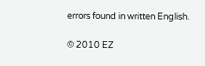errors found in written English.

© 2010 EZ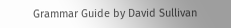Grammar Guide by David Sullivan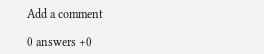Add a comment

0 answers +0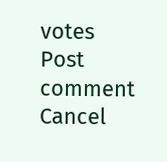votes
Post comment Cancel